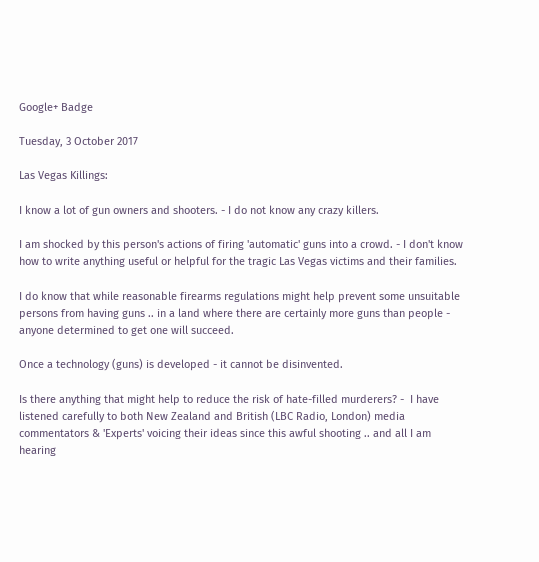Google+ Badge

Tuesday, 3 October 2017

Las Vegas Killings:

I know a lot of gun owners and shooters. - I do not know any crazy killers.

I am shocked by this person's actions of firing 'automatic' guns into a crowd. - I don't know how to write anything useful or helpful for the tragic Las Vegas victims and their families.

I do know that while reasonable firearms regulations might help prevent some unsuitable persons from having guns .. in a land where there are certainly more guns than people - anyone determined to get one will succeed.

Once a technology (guns) is developed - it cannot be disinvented.

Is there anything that might help to reduce the risk of hate-filled murderers? -  I have listened carefully to both New Zealand and British (LBC Radio, London) media commentators & 'Experts' voicing their ideas since this awful shooting .. and all I am hearing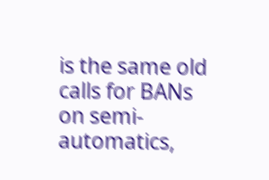is the same old calls for BANs on semi-automatics,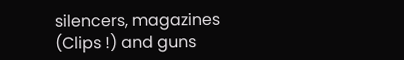silencers, magazines (Clips !) and guns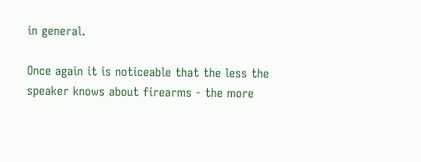in general.

Once again it is noticeable that the less the speaker knows about firearms - the more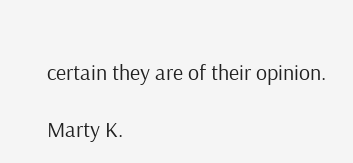certain they are of their opinion.

Marty K.